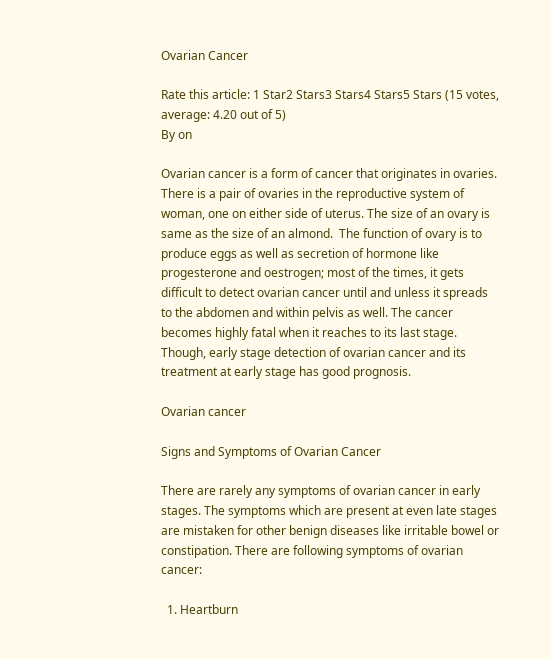Ovarian Cancer

Rate this article: 1 Star2 Stars3 Stars4 Stars5 Stars (15 votes, average: 4.20 out of 5)
By on

Ovarian cancer is a form of cancer that originates in ovaries. There is a pair of ovaries in the reproductive system of woman, one on either side of uterus. The size of an ovary is same as the size of an almond.  The function of ovary is to produce eggs as well as secretion of hormone like progesterone and oestrogen; most of the times, it gets difficult to detect ovarian cancer until and unless it spreads to the abdomen and within pelvis as well. The cancer becomes highly fatal when it reaches to its last stage. Though, early stage detection of ovarian cancer and its treatment at early stage has good prognosis.

Ovarian cancer

Signs and Symptoms of Ovarian Cancer

There are rarely any symptoms of ovarian cancer in early stages. The symptoms which are present at even late stages are mistaken for other benign diseases like irritable bowel or constipation. There are following symptoms of ovarian cancer:

  1. Heartburn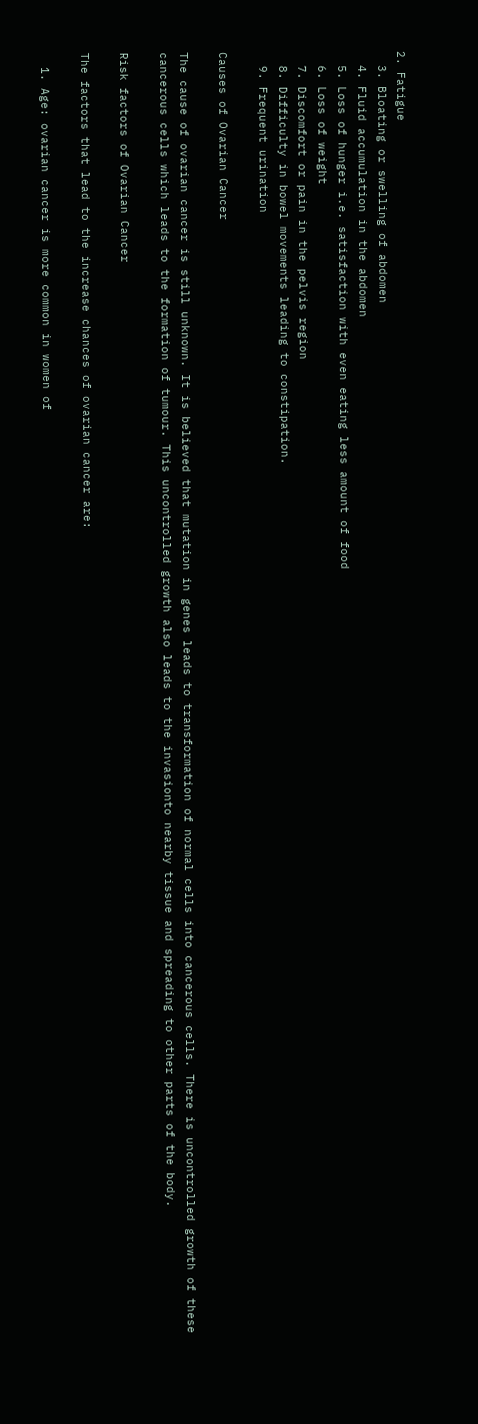2. Fatigue
  3. Bloating or swelling of abdomen
  4. Fluid accumulation in the abdomen
  5. Loss of hunger i.e. satisfaction with even eating less amount of food
  6. Loss of weight
  7. Discomfort or pain in the pelvis region
  8. Difficulty in bowel movements leading to constipation.
  9. Frequent urination

Causes of Ovarian Cancer

The cause of ovarian cancer is still unknown. It is believed that mutation in genes leads to transformation of normal cells into cancerous cells. There is uncontrolled growth of these cancerous cells which leads to the formation of tumour. This uncontrolled growth also leads to the invasionto nearby tissue and spreading to other parts of the body.

Risk factors of Ovarian Cancer

The factors that lead to the increase chances of ovarian cancer are:

  1. Age: ovarian cancer is more common in women of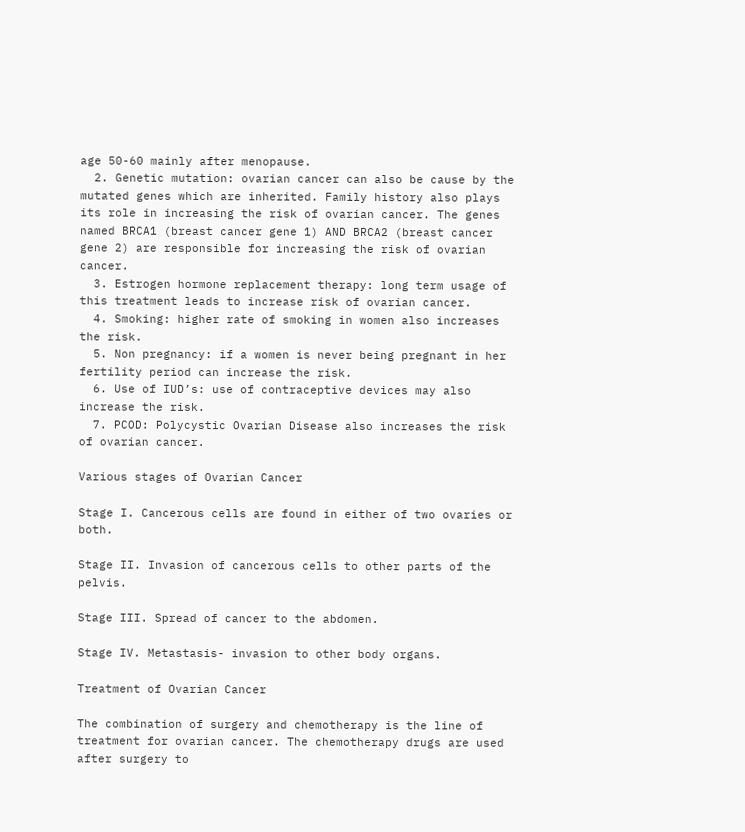age 50-60 mainly after menopause.
  2. Genetic mutation: ovarian cancer can also be cause by the mutated genes which are inherited. Family history also plays its role in increasing the risk of ovarian cancer. The genes named BRCA1 (breast cancer gene 1) AND BRCA2 (breast cancer gene 2) are responsible for increasing the risk of ovarian cancer.
  3. Estrogen hormone replacement therapy: long term usage of this treatment leads to increase risk of ovarian cancer.
  4. Smoking: higher rate of smoking in women also increases the risk.
  5. Non pregnancy: if a women is never being pregnant in her fertility period can increase the risk.
  6. Use of IUD’s: use of contraceptive devices may also increase the risk.
  7. PCOD: Polycystic Ovarian Disease also increases the risk of ovarian cancer.

Various stages of Ovarian Cancer

Stage I. Cancerous cells are found in either of two ovaries or both.

Stage II. Invasion of cancerous cells to other parts of the pelvis.

Stage III. Spread of cancer to the abdomen.

Stage IV. Metastasis- invasion to other body organs.

Treatment of Ovarian Cancer

The combination of surgery and chemotherapy is the line of treatment for ovarian cancer. The chemotherapy drugs are used after surgery to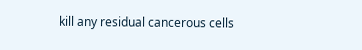kill any residual cancerous cells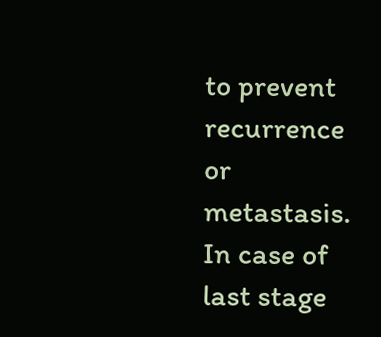to prevent recurrence or metastasis. In case of last stage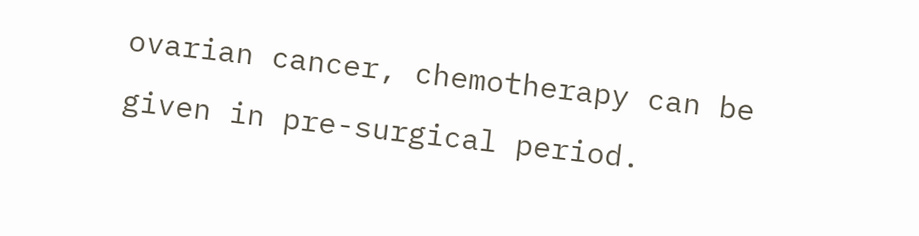ovarian cancer, chemotherapy can be given in pre-surgical period.